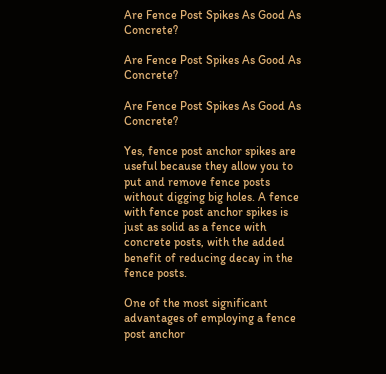Are Fence Post Spikes As Good As Concrete?

Are Fence Post Spikes As Good As Concrete?

Are Fence Post Spikes As Good As Concrete?

Yes, fence post anchor spikes are useful because they allow you to put and remove fence posts without digging big holes. A fence with fence post anchor spikes is just as solid as a fence with concrete posts, with the added benefit of reducing decay in the fence posts.

One of the most significant advantages of employing a fence post anchor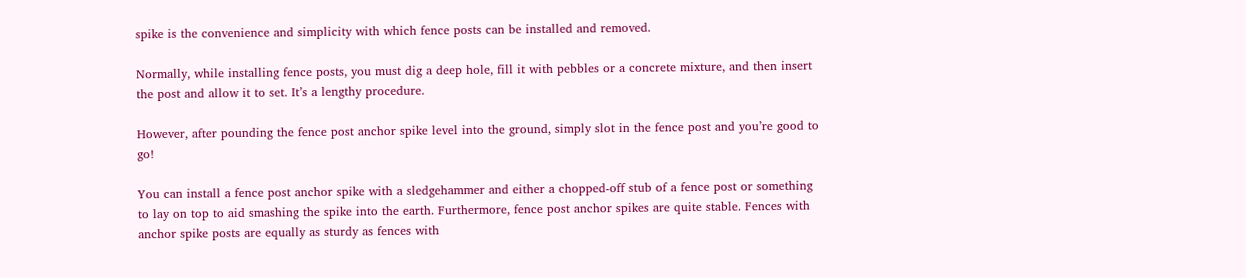spike is the convenience and simplicity with which fence posts can be installed and removed.

Normally, while installing fence posts, you must dig a deep hole, fill it with pebbles or a concrete mixture, and then insert the post and allow it to set. It’s a lengthy procedure.

However, after pounding the fence post anchor spike level into the ground, simply slot in the fence post and you’re good to go!

You can install a fence post anchor spike with a sledgehammer and either a chopped-off stub of a fence post or something to lay on top to aid smashing the spike into the earth. Furthermore, fence post anchor spikes are quite stable. Fences with anchor spike posts are equally as sturdy as fences with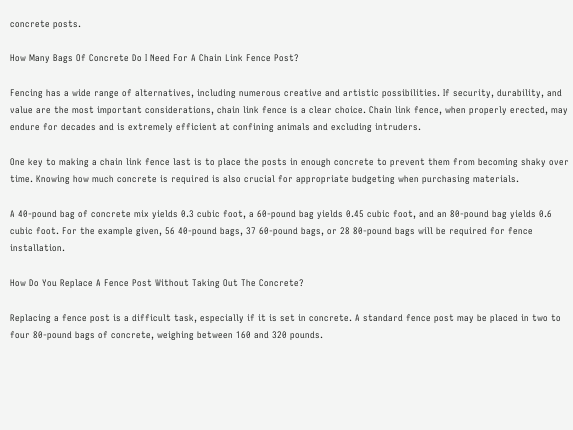concrete posts.

How Many Bags Of Concrete Do I Need For A Chain Link Fence Post?

Fencing has a wide range of alternatives, including numerous creative and artistic possibilities. If security, durability, and value are the most important considerations, chain link fence is a clear choice. Chain link fence, when properly erected, may endure for decades and is extremely efficient at confining animals and excluding intruders.

One key to making a chain link fence last is to place the posts in enough concrete to prevent them from becoming shaky over time. Knowing how much concrete is required is also crucial for appropriate budgeting when purchasing materials.

A 40-pound bag of concrete mix yields 0.3 cubic foot, a 60-pound bag yields 0.45 cubic foot, and an 80-pound bag yields 0.6 cubic foot. For the example given, 56 40-pound bags, 37 60-pound bags, or 28 80-pound bags will be required for fence installation.

How Do You Replace A Fence Post Without Taking Out The Concrete?

Replacing a fence post is a difficult task, especially if it is set in concrete. A standard fence post may be placed in two to four 80-pound bags of concrete, weighing between 160 and 320 pounds.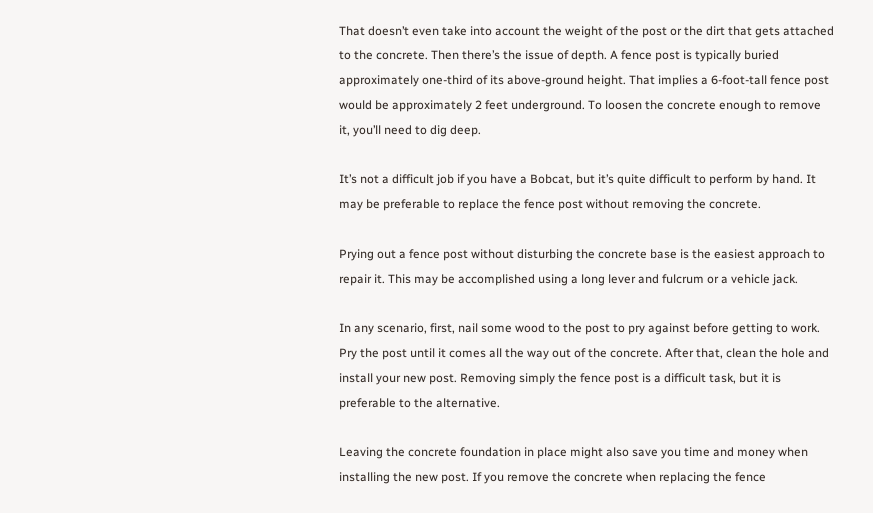That doesn’t even take into account the weight of the post or the dirt that gets attached to the concrete. Then there’s the issue of depth. A fence post is typically buried approximately one-third of its above-ground height. That implies a 6-foot-tall fence post would be approximately 2 feet underground. To loosen the concrete enough to remove it, you’ll need to dig deep.

It’s not a difficult job if you have a Bobcat, but it’s quite difficult to perform by hand. It may be preferable to replace the fence post without removing the concrete.

Prying out a fence post without disturbing the concrete base is the easiest approach to repair it. This may be accomplished using a long lever and fulcrum or a vehicle jack.

In any scenario, first, nail some wood to the post to pry against before getting to work. Pry the post until it comes all the way out of the concrete. After that, clean the hole and install your new post. Removing simply the fence post is a difficult task, but it is preferable to the alternative.

Leaving the concrete foundation in place might also save you time and money when installing the new post. If you remove the concrete when replacing the fence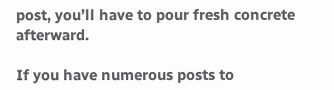post, you’ll have to pour fresh concrete afterward.

If you have numerous posts to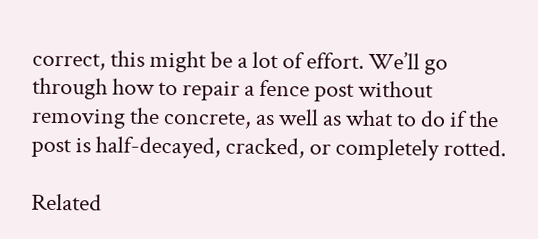correct, this might be a lot of effort. We’ll go through how to repair a fence post without removing the concrete, as well as what to do if the post is half-decayed, cracked, or completely rotted.

Related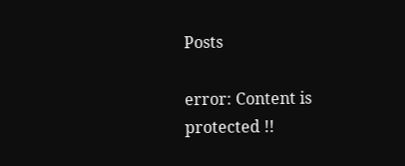Posts

error: Content is protected !!